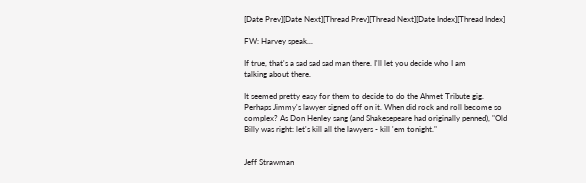[Date Prev][Date Next][Thread Prev][Thread Next][Date Index][Thread Index]

FW: Harvey speak...

If true, that's a sad sad sad man there. I'll let you decide who I am
talking about there.

It seemed pretty easy for them to decide to do the Ahmet Tribute gig.
Perhaps Jimmy's lawyer signed off on it. When did rock and roll become so
complex? As Don Henley sang (and Shakesepeare had originally penned), "Old
Billy was right: let's kill all the lawyers - kill 'em tonight."


Jeff Strawman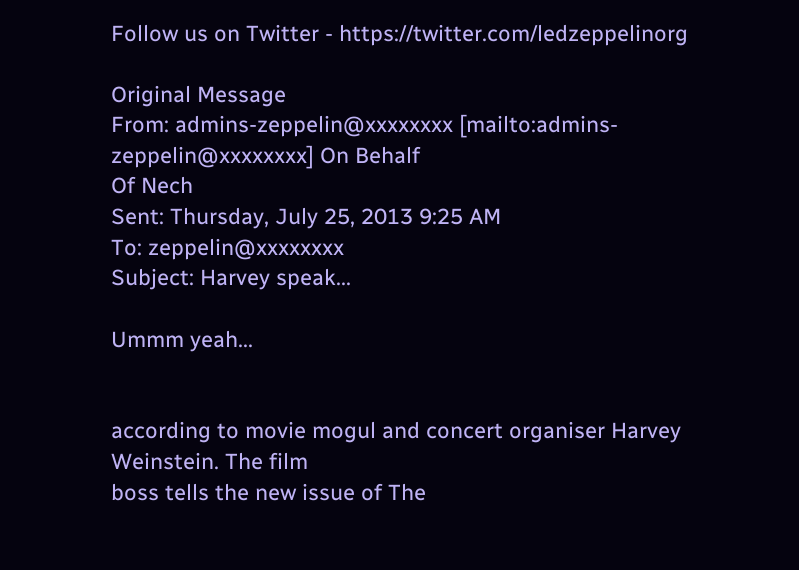Follow us on Twitter - https://twitter.com/ledzeppelinorg

Original Message
From: admins-zeppelin@xxxxxxxx [mailto:admins-zeppelin@xxxxxxxx] On Behalf
Of Nech
Sent: Thursday, July 25, 2013 9:25 AM
To: zeppelin@xxxxxxxx
Subject: Harvey speak...

Ummm yeah...


according to movie mogul and concert organiser Harvey Weinstein. The film
boss tells the new issue of The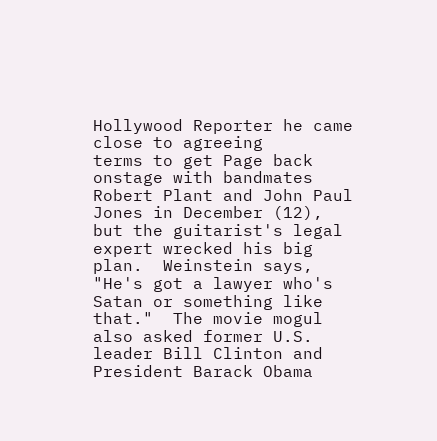Hollywood Reporter he came close to agreeing
terms to get Page back onstage with bandmates Robert Plant and John Paul
Jones in December (12), but the guitarist's legal expert wrecked his big
plan.  Weinstein says, "He's got a lawyer who's Satan or something like
that."  The movie mogul also asked former U.S. leader Bill Clinton and
President Barack Obama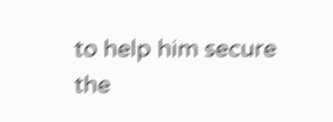to help him secure the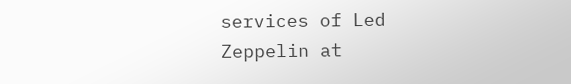services of Led Zeppelin at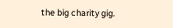the big charity gig.